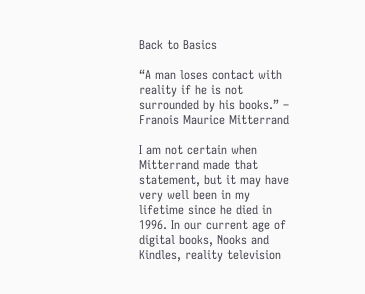Back to Basics

“A man loses contact with reality if he is not surrounded by his books.” – Franois Maurice Mitterrand

I am not certain when Mitterrand made that statement, but it may have very well been in my lifetime since he died in 1996. In our current age of digital books, Nooks and Kindles, reality television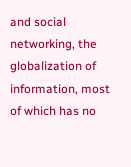and social networking, the globalization of information, most of which has no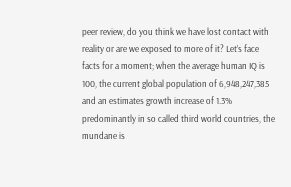peer review, do you think we have lost contact with reality or are we exposed to more of it? Let’s face facts for a moment; when the average human IQ is 100, the current global population of 6,948,247,385 and an estimates growth increase of 1.3% predominantly in so called third world countries, the mundane is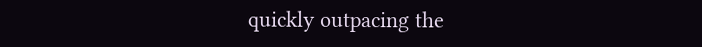quickly outpacing the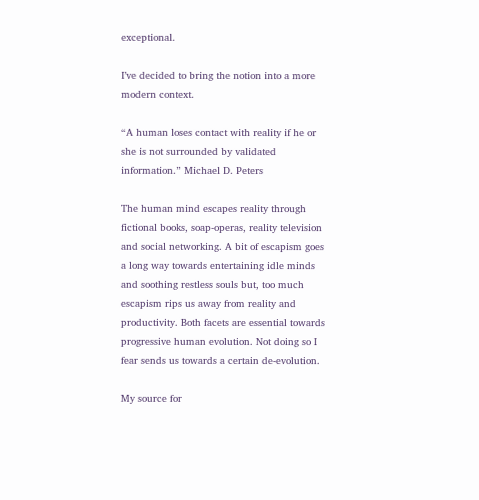exceptional.

I’ve decided to bring the notion into a more modern context.

“A human loses contact with reality if he or she is not surrounded by validated information.” Michael D. Peters

The human mind escapes reality through fictional books, soap-operas, reality television and social networking. A bit of escapism goes a long way towards entertaining idle minds and soothing restless souls but, too much escapism rips us away from reality and productivity. Both facets are essential towards progressive human evolution. Not doing so I fear sends us towards a certain de-evolution.

My source for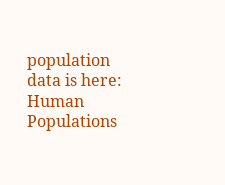population data is here: Human Populations